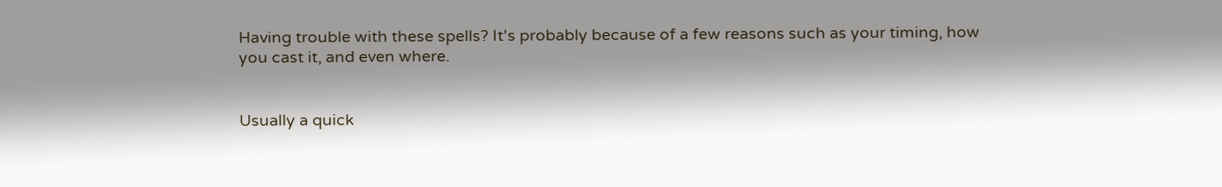Having trouble with these spells? It's probably because of a few reasons such as your timing, how you cast it, and even where.


Usually a quick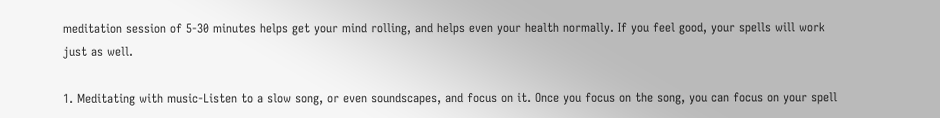meditation session of 5-30 minutes helps get your mind rolling, and helps even your health normally. If you feel good, your spells will work just as well.

1. Meditating with music-Listen to a slow song, or even soundscapes, and focus on it. Once you focus on the song, you can focus on your spell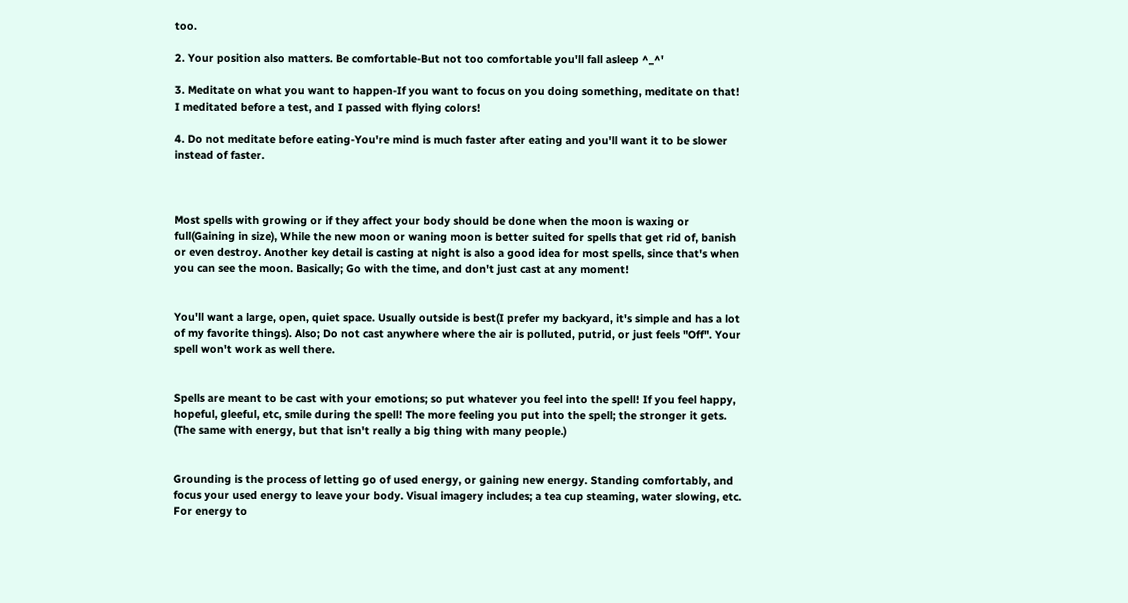too.

2. Your position also matters. Be comfortable-But not too comfortable you'll fall asleep ^_^'

3. Meditate on what you want to happen-If you want to focus on you doing something, meditate on that! I meditated before a test, and I passed with flying colors!

4. Do not meditate before eating-You're mind is much faster after eating and you'll want it to be slower instead of faster.



Most spells with growing or if they affect your body should be done when the moon is waxing or full(Gaining in size), While the new moon or waning moon is better suited for spells that get rid of, banish or even destroy. Another key detail is casting at night is also a good idea for most spells, since that's when you can see the moon. Basically; Go with the time, and don't just cast at any moment!


You'll want a large, open, quiet space. Usually outside is best(I prefer my backyard, it's simple and has a lot of my favorite things). Also; Do not cast anywhere where the air is polluted, putrid, or just feels "Off". Your spell won't work as well there.


Spells are meant to be cast with your emotions; so put whatever you feel into the spell! If you feel happy, hopeful, gleeful, etc, smile during the spell! The more feeling you put into the spell; the stronger it gets. (The same with energy, but that isn't really a big thing with many people.)


Grounding is the process of letting go of used energy, or gaining new energy. Standing comfortably, and focus your used energy to leave your body. Visual imagery includes; a tea cup steaming, water slowing, etc. For energy to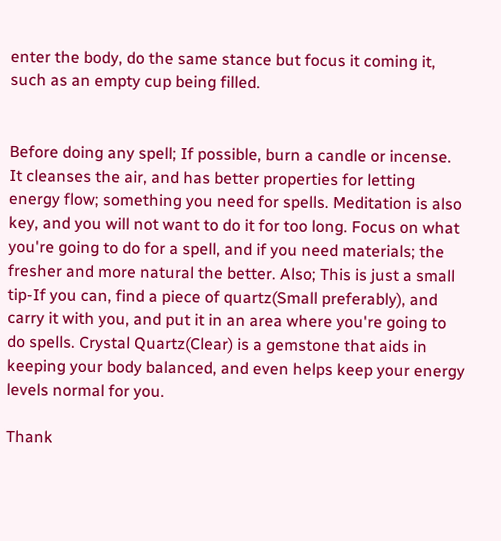enter the body, do the same stance but focus it coming it, such as an empty cup being filled.


Before doing any spell; If possible, burn a candle or incense. It cleanses the air, and has better properties for letting energy flow; something you need for spells. Meditation is also key, and you will not want to do it for too long. Focus on what you're going to do for a spell, and if you need materials; the fresher and more natural the better. Also; This is just a small tip-If you can, find a piece of quartz(Small preferably), and carry it with you, and put it in an area where you're going to do spells. Crystal Quartz(Clear) is a gemstone that aids in keeping your body balanced, and even helps keep your energy levels normal for you.

Thank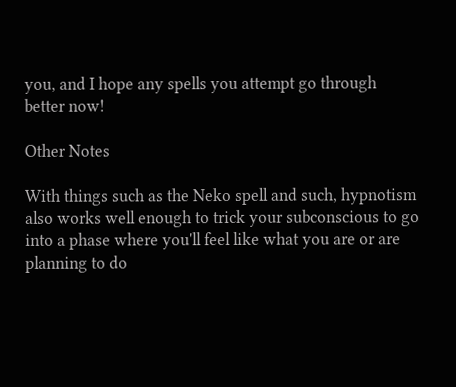you, and I hope any spells you attempt go through better now!

Other Notes

With things such as the Neko spell and such, hypnotism also works well enough to trick your subconscious to go into a phase where you'll feel like what you are or are planning to do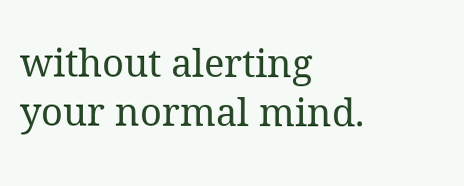without alerting your normal mind.